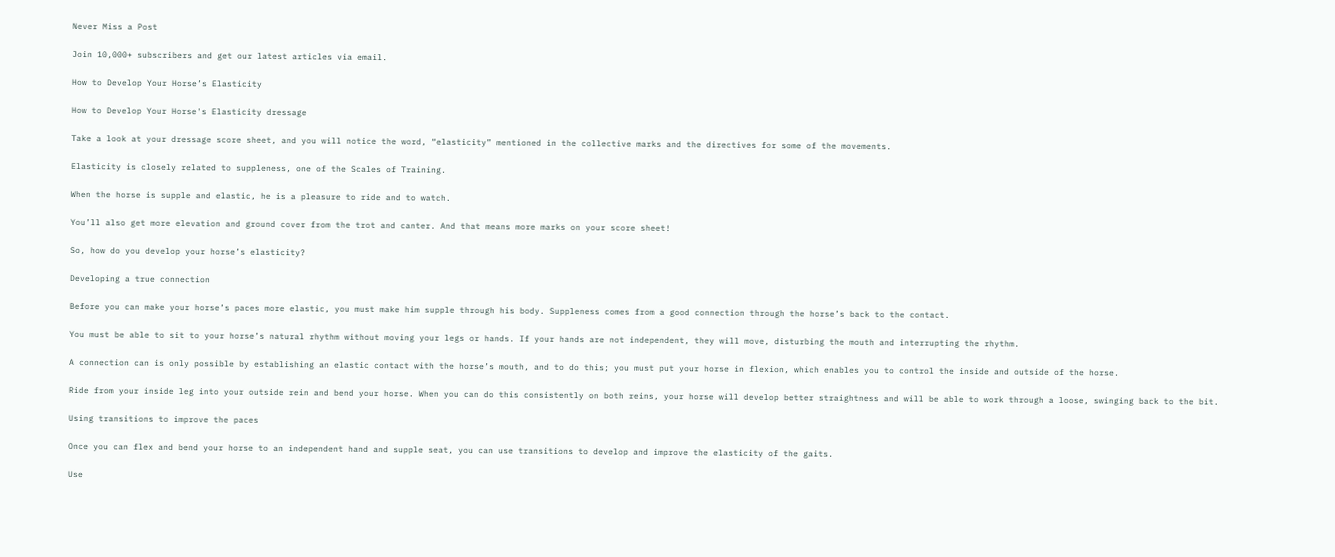Never Miss a Post

Join 10,000+ subscribers and get our latest articles via email.

How to Develop Your Horse’s Elasticity

How to Develop Your Horse's Elasticity dressage

Take a look at your dressage score sheet, and you will notice the word, “elasticity” mentioned in the collective marks and the directives for some of the movements.

Elasticity is closely related to suppleness, one of the Scales of Training.

When the horse is supple and elastic, he is a pleasure to ride and to watch.

You’ll also get more elevation and ground cover from the trot and canter. And that means more marks on your score sheet!

So, how do you develop your horse’s elasticity?

Developing a true connection

Before you can make your horse’s paces more elastic, you must make him supple through his body. Suppleness comes from a good connection through the horse’s back to the contact.

You must be able to sit to your horse’s natural rhythm without moving your legs or hands. If your hands are not independent, they will move, disturbing the mouth and interrupting the rhythm.

A connection can is only possible by establishing an elastic contact with the horse’s mouth, and to do this; you must put your horse in flexion, which enables you to control the inside and outside of the horse.

Ride from your inside leg into your outside rein and bend your horse. When you can do this consistently on both reins, your horse will develop better straightness and will be able to work through a loose, swinging back to the bit.

Using transitions to improve the paces

Once you can flex and bend your horse to an independent hand and supple seat, you can use transitions to develop and improve the elasticity of the gaits.

Use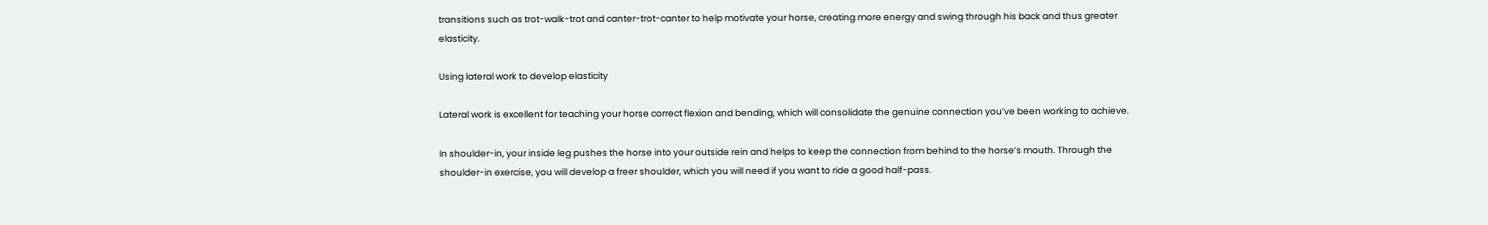transitions such as trot-walk-trot and canter-trot-canter to help motivate your horse, creating more energy and swing through his back and thus greater elasticity.

Using lateral work to develop elasticity

Lateral work is excellent for teaching your horse correct flexion and bending, which will consolidate the genuine connection you’ve been working to achieve.

In shoulder-in, your inside leg pushes the horse into your outside rein and helps to keep the connection from behind to the horse’s mouth. Through the shoulder-in exercise, you will develop a freer shoulder, which you will need if you want to ride a good half-pass.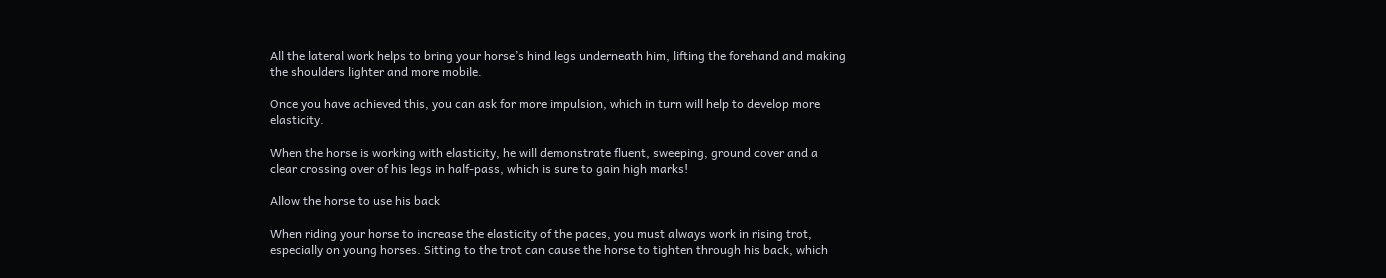All the lateral work helps to bring your horse’s hind legs underneath him, lifting the forehand and making the shoulders lighter and more mobile.

Once you have achieved this, you can ask for more impulsion, which in turn will help to develop more elasticity.

When the horse is working with elasticity, he will demonstrate fluent, sweeping, ground cover and a clear crossing over of his legs in half-pass, which is sure to gain high marks!

Allow the horse to use his back

When riding your horse to increase the elasticity of the paces, you must always work in rising trot, especially on young horses. Sitting to the trot can cause the horse to tighten through his back, which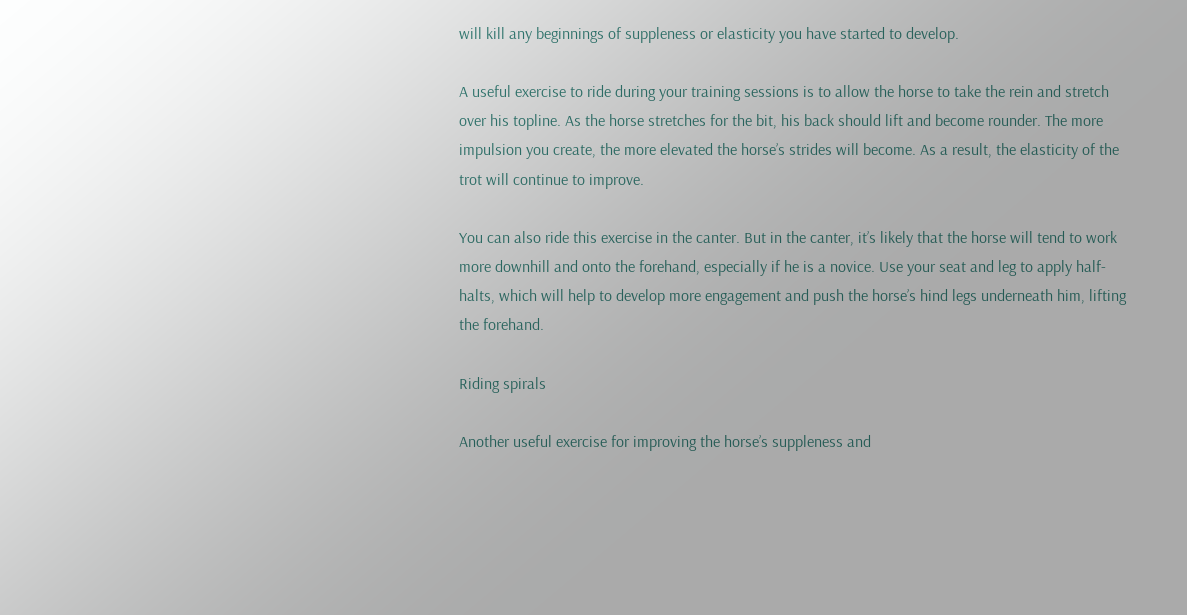will kill any beginnings of suppleness or elasticity you have started to develop.

A useful exercise to ride during your training sessions is to allow the horse to take the rein and stretch over his topline. As the horse stretches for the bit, his back should lift and become rounder. The more impulsion you create, the more elevated the horse’s strides will become. As a result, the elasticity of the trot will continue to improve.

You can also ride this exercise in the canter. But in the canter, it’s likely that the horse will tend to work more downhill and onto the forehand, especially if he is a novice. Use your seat and leg to apply half-halts, which will help to develop more engagement and push the horse’s hind legs underneath him, lifting the forehand.

Riding spirals

Another useful exercise for improving the horse’s suppleness and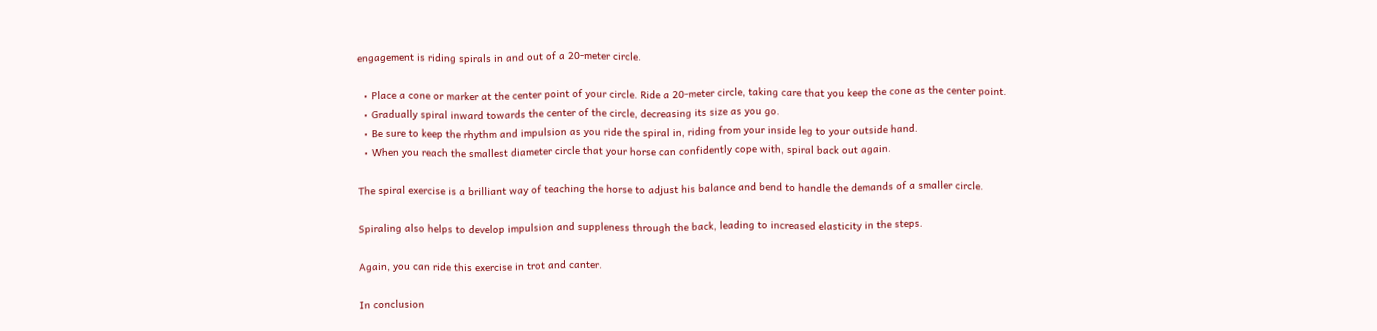engagement is riding spirals in and out of a 20-meter circle.

  • Place a cone or marker at the center point of your circle. Ride a 20-meter circle, taking care that you keep the cone as the center point.
  • Gradually spiral inward towards the center of the circle, decreasing its size as you go.
  • Be sure to keep the rhythm and impulsion as you ride the spiral in, riding from your inside leg to your outside hand.
  • When you reach the smallest diameter circle that your horse can confidently cope with, spiral back out again.

The spiral exercise is a brilliant way of teaching the horse to adjust his balance and bend to handle the demands of a smaller circle.

Spiraling also helps to develop impulsion and suppleness through the back, leading to increased elasticity in the steps.

Again, you can ride this exercise in trot and canter.

In conclusion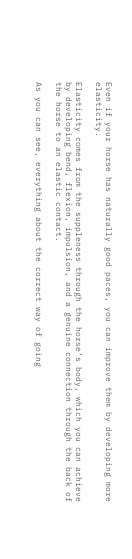Even if your horse has naturally good paces, you can improve them by developing more elasticity.

Elasticity comes from the suppleness through the horse’s body, which you can achieve by developing bend, flexion, impulsion, and a genuine connection through the back of the horse to an elastic contact.

As you can see, everything about the correct way of going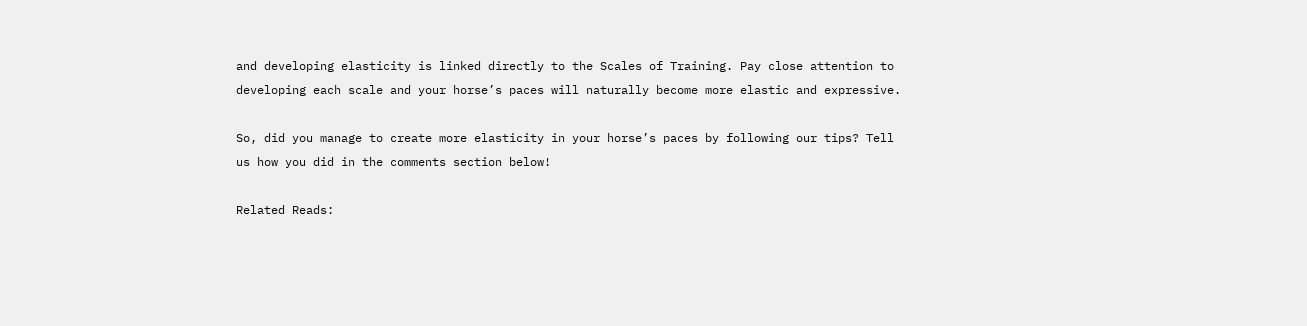and developing elasticity is linked directly to the Scales of Training. Pay close attention to developing each scale and your horse’s paces will naturally become more elastic and expressive.

So, did you manage to create more elasticity in your horse’s paces by following our tips? Tell us how you did in the comments section below!

Related Reads: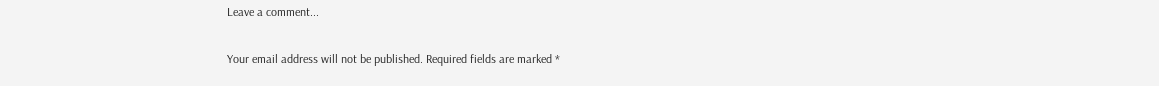Leave a comment...

Your email address will not be published. Required fields are marked *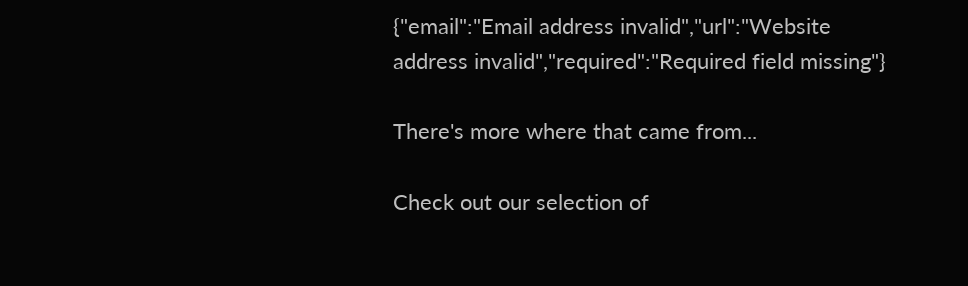{"email":"Email address invalid","url":"Website address invalid","required":"Required field missing"}

There's more where that came from...

Check out our selection of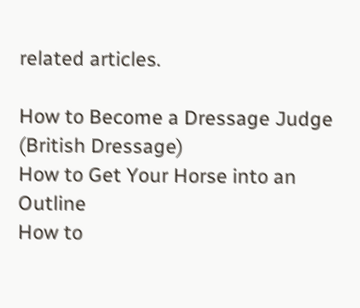related articles.

How to Become a Dressage Judge (British Dressage)
How to Get Your Horse into an Outline
How to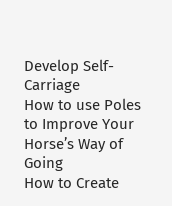Develop Self-Carriage
How to use Poles to Improve Your Horse’s Way of Going
How to Create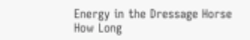Energy in the Dressage Horse
How Long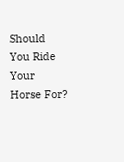Should You Ride Your Horse For?